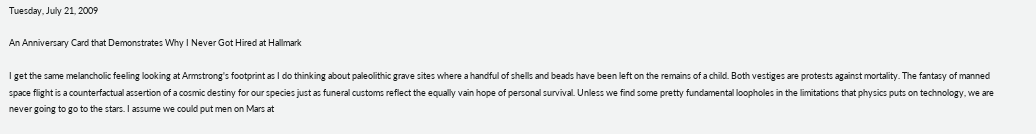Tuesday, July 21, 2009

An Anniversary Card that Demonstrates Why I Never Got Hired at Hallmark

I get the same melancholic feeling looking at Armstrong's footprint as I do thinking about paleolithic grave sites where a handful of shells and beads have been left on the remains of a child. Both vestiges are protests against mortality. The fantasy of manned space flight is a counterfactual assertion of a cosmic destiny for our species just as funeral customs reflect the equally vain hope of personal survival. Unless we find some pretty fundamental loopholes in the limitations that physics puts on technology, we are never going to go to the stars. I assume we could put men on Mars at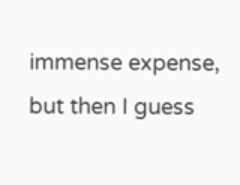immense expense, but then I guess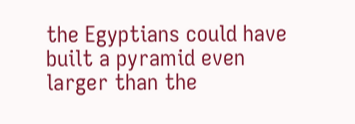the Egyptians could have built a pyramid even larger than the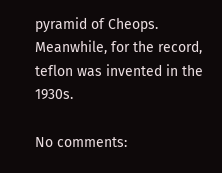pyramid of Cheops. Meanwhile, for the record, teflon was invented in the 1930s.

No comments: